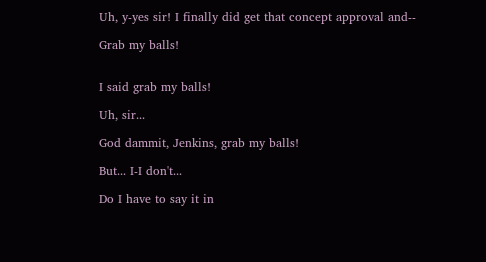Uh, y-yes sir! I finally did get that concept approval and--

Grab my balls!


I said grab my balls!

Uh, sir...

God dammit, Jenkins, grab my balls!

But... I-I don't...

Do I have to say it in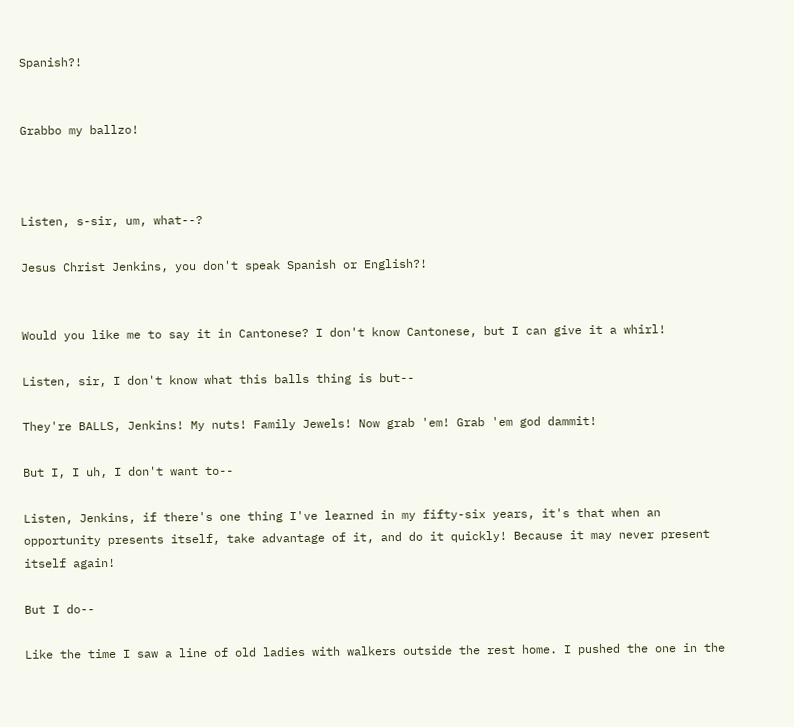Spanish?!


Grabbo my ballzo!



Listen, s-sir, um, what--?

Jesus Christ Jenkins, you don't speak Spanish or English?!


Would you like me to say it in Cantonese? I don't know Cantonese, but I can give it a whirl!

Listen, sir, I don't know what this balls thing is but--

They're BALLS, Jenkins! My nuts! Family Jewels! Now grab 'em! Grab 'em god dammit!

But I, I uh, I don't want to--

Listen, Jenkins, if there's one thing I've learned in my fifty-six years, it's that when an opportunity presents itself, take advantage of it, and do it quickly! Because it may never present itself again!

But I do--

Like the time I saw a line of old ladies with walkers outside the rest home. I pushed the one in the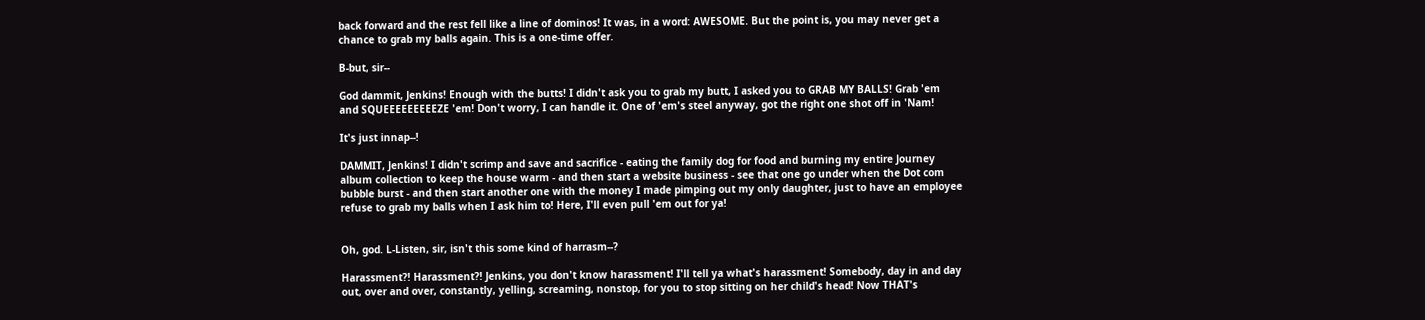back forward and the rest fell like a line of dominos! It was, in a word: AWESOME. But the point is, you may never get a chance to grab my balls again. This is a one-time offer.

B-but, sir--

God dammit, Jenkins! Enough with the butts! I didn't ask you to grab my butt, I asked you to GRAB MY BALLS! Grab 'em and SQUEEEEEEEEEZE 'em! Don't worry, I can handle it. One of 'em's steel anyway, got the right one shot off in 'Nam!

It's just innap--!

DAMMIT, Jenkins! I didn't scrimp and save and sacrifice - eating the family dog for food and burning my entire Journey album collection to keep the house warm - and then start a website business - see that one go under when the Dot com bubble burst - and then start another one with the money I made pimping out my only daughter, just to have an employee refuse to grab my balls when I ask him to! Here, I'll even pull 'em out for ya!


Oh, god. L-Listen, sir, isn't this some kind of harrasm--?

Harassment?! Harassment?! Jenkins, you don't know harassment! I'll tell ya what's harassment! Somebody, day in and day out, over and over, constantly, yelling, screaming, nonstop, for you to stop sitting on her child's head! Now THAT's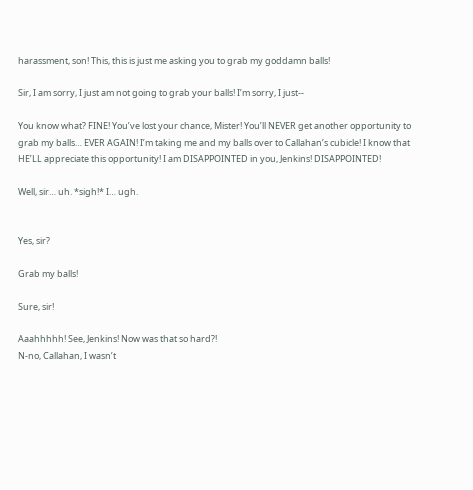harassment, son! This, this is just me asking you to grab my goddamn balls!

Sir, I am sorry, I just am not going to grab your balls! I’m sorry, I just--

You know what? FINE! You’ve lost your chance, Mister! You’ll NEVER get another opportunity to grab my balls… EVER AGAIN! I’m taking me and my balls over to Callahan’s cubicle! I know that HE’LL appreciate this opportunity! I am DISAPPOINTED in you, Jenkins! DISAPPOINTED!

Well, sir… uh. *sigh!* I… ugh.


Yes, sir?

Grab my balls!

Sure, sir!

Aaahhhhh! See, Jenkins! Now was that so hard?!
N-no, Callahan, I wasn’t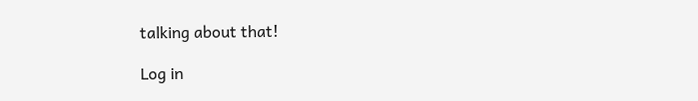talking about that!

Log in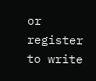or register to write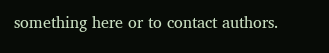something here or to contact authors.